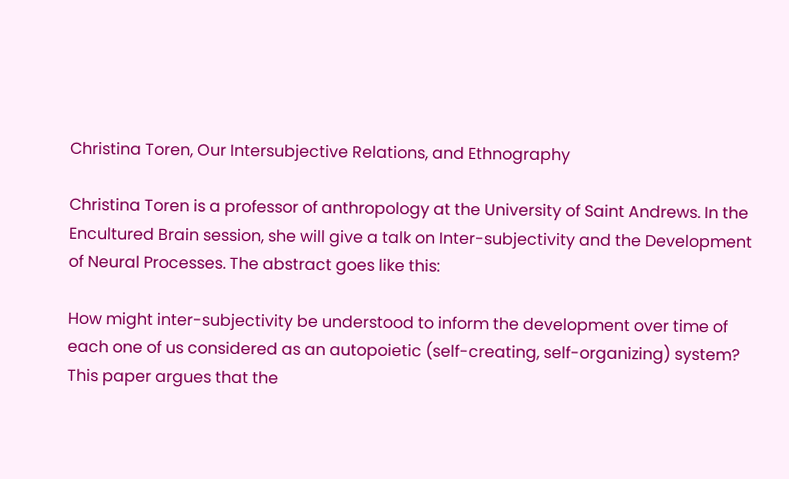Christina Toren, Our Intersubjective Relations, and Ethnography

Christina Toren is a professor of anthropology at the University of Saint Andrews. In the Encultured Brain session, she will give a talk on Inter-subjectivity and the Development of Neural Processes. The abstract goes like this:

How might inter-subjectivity be understood to inform the development over time of each one of us considered as an autopoietic (self-creating, self-organizing) system? This paper argues that the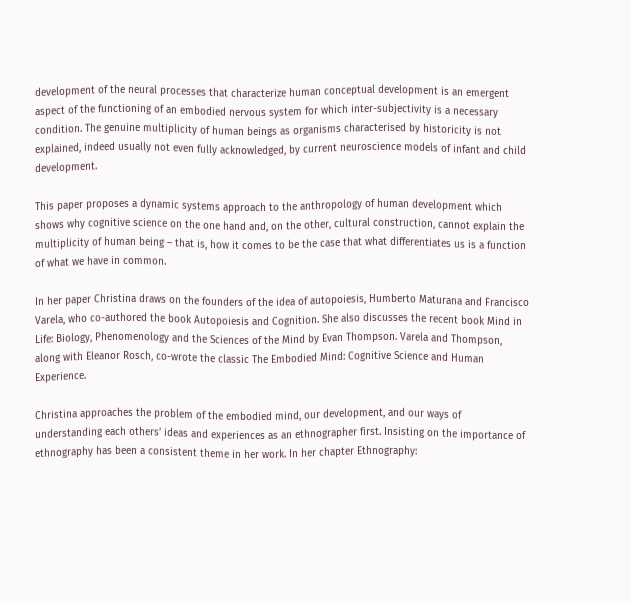development of the neural processes that characterize human conceptual development is an emergent aspect of the functioning of an embodied nervous system for which inter-subjectivity is a necessary condition. The genuine multiplicity of human beings as organisms characterised by historicity is not explained, indeed usually not even fully acknowledged, by current neuroscience models of infant and child development.

This paper proposes a dynamic systems approach to the anthropology of human development which shows why cognitive science on the one hand and, on the other, cultural construction, cannot explain the multiplicity of human being – that is, how it comes to be the case that what differentiates us is a function of what we have in common.

In her paper Christina draws on the founders of the idea of autopoiesis, Humberto Maturana and Francisco Varela, who co-authored the book Autopoiesis and Cognition. She also discusses the recent book Mind in Life: Biology, Phenomenology and the Sciences of the Mind by Evan Thompson. Varela and Thompson, along with Eleanor Rosch, co-wrote the classic The Embodied Mind: Cognitive Science and Human Experience.

Christina approaches the problem of the embodied mind, our development, and our ways of understanding each others’ ideas and experiences as an ethnographer first. Insisting on the importance of ethnography has been a consistent theme in her work. In her chapter Ethnography: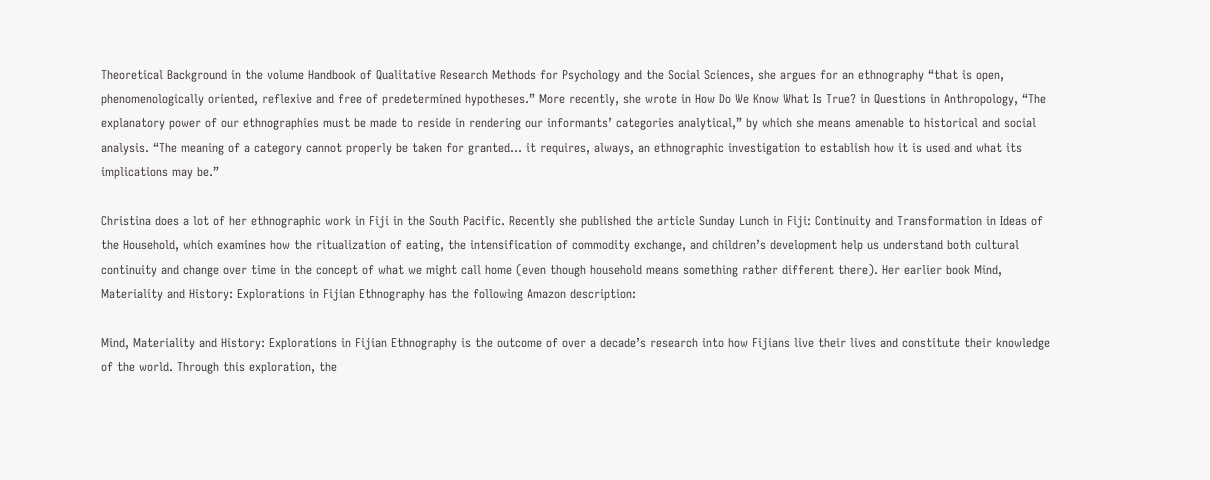Theoretical Background in the volume Handbook of Qualitative Research Methods for Psychology and the Social Sciences, she argues for an ethnography “that is open, phenomenologically oriented, reflexive and free of predetermined hypotheses.” More recently, she wrote in How Do We Know What Is True? in Questions in Anthropology, “The explanatory power of our ethnographies must be made to reside in rendering our informants’ categories analytical,” by which she means amenable to historical and social analysis. “The meaning of a category cannot properly be taken for granted… it requires, always, an ethnographic investigation to establish how it is used and what its implications may be.”

Christina does a lot of her ethnographic work in Fiji in the South Pacific. Recently she published the article Sunday Lunch in Fiji: Continuity and Transformation in Ideas of the Household, which examines how the ritualization of eating, the intensification of commodity exchange, and children’s development help us understand both cultural continuity and change over time in the concept of what we might call home (even though household means something rather different there). Her earlier book Mind, Materiality and History: Explorations in Fijian Ethnography has the following Amazon description:

Mind, Materiality and History: Explorations in Fijian Ethnography is the outcome of over a decade’s research into how Fijians live their lives and constitute their knowledge of the world. Through this exploration, the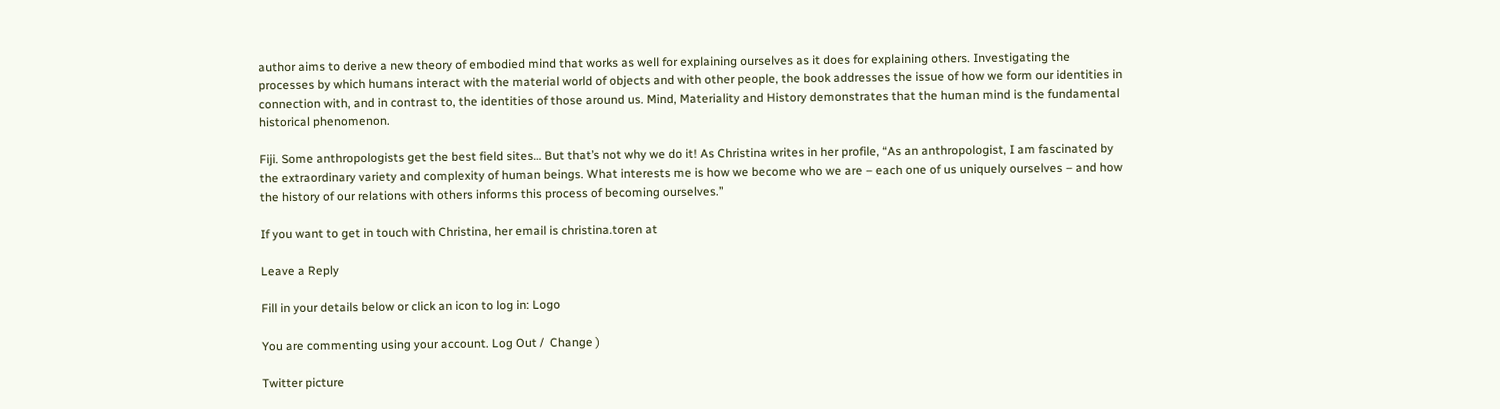author aims to derive a new theory of embodied mind that works as well for explaining ourselves as it does for explaining others. Investigating the processes by which humans interact with the material world of objects and with other people, the book addresses the issue of how we form our identities in connection with, and in contrast to, the identities of those around us. Mind, Materiality and History demonstrates that the human mind is the fundamental historical phenomenon.

Fiji. Some anthropologists get the best field sites… But that’s not why we do it! As Christina writes in her profile, “As an anthropologist, I am fascinated by the extraordinary variety and complexity of human beings. What interests me is how we become who we are – each one of us uniquely ourselves – and how the history of our relations with others informs this process of becoming ourselves.”

If you want to get in touch with Christina, her email is christina.toren at

Leave a Reply

Fill in your details below or click an icon to log in: Logo

You are commenting using your account. Log Out /  Change )

Twitter picture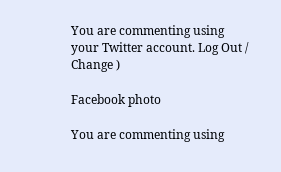You are commenting using your Twitter account. Log Out /  Change )

Facebook photo

You are commenting using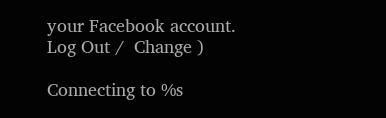your Facebook account. Log Out /  Change )

Connecting to %s